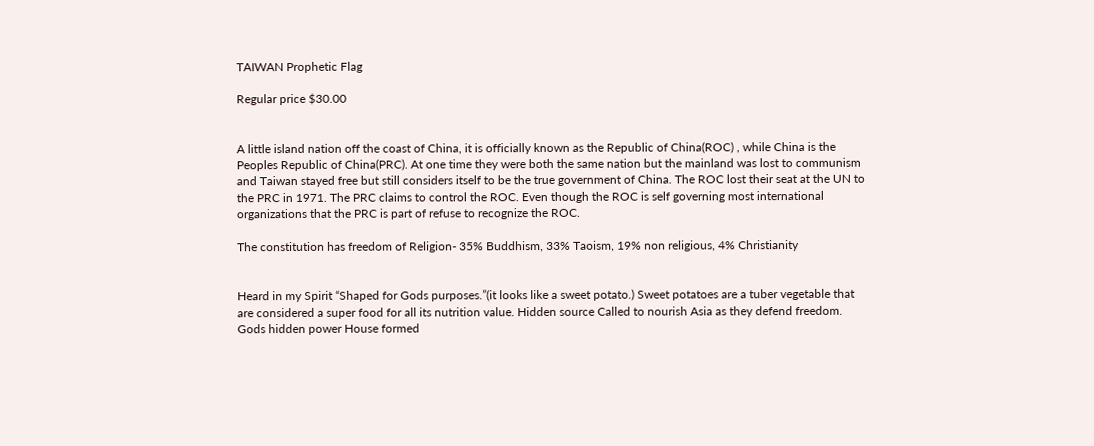TAIWAN Prophetic Flag

Regular price $30.00


A little island nation off the coast of China, it is officially known as the Republic of China(ROC) , while China is the Peoples Republic of China(PRC). At one time they were both the same nation but the mainland was lost to communism and Taiwan stayed free but still considers itself to be the true government of China. The ROC lost their seat at the UN to the PRC in 1971. The PRC claims to control the ROC. Even though the ROC is self governing most international organizations that the PRC is part of refuse to recognize the ROC.

The constitution has freedom of Religion- 35% Buddhism, 33% Taoism, 19% non religious, 4% Christianity


Heard in my Spirit “Shaped for Gods purposes.”(it looks like a sweet potato.) Sweet potatoes are a tuber vegetable that are considered a super food for all its nutrition value. Hidden source Called to nourish Asia as they defend freedom. Gods hidden power House formed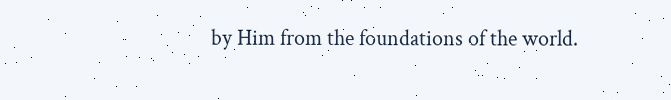by Him from the foundations of the world.